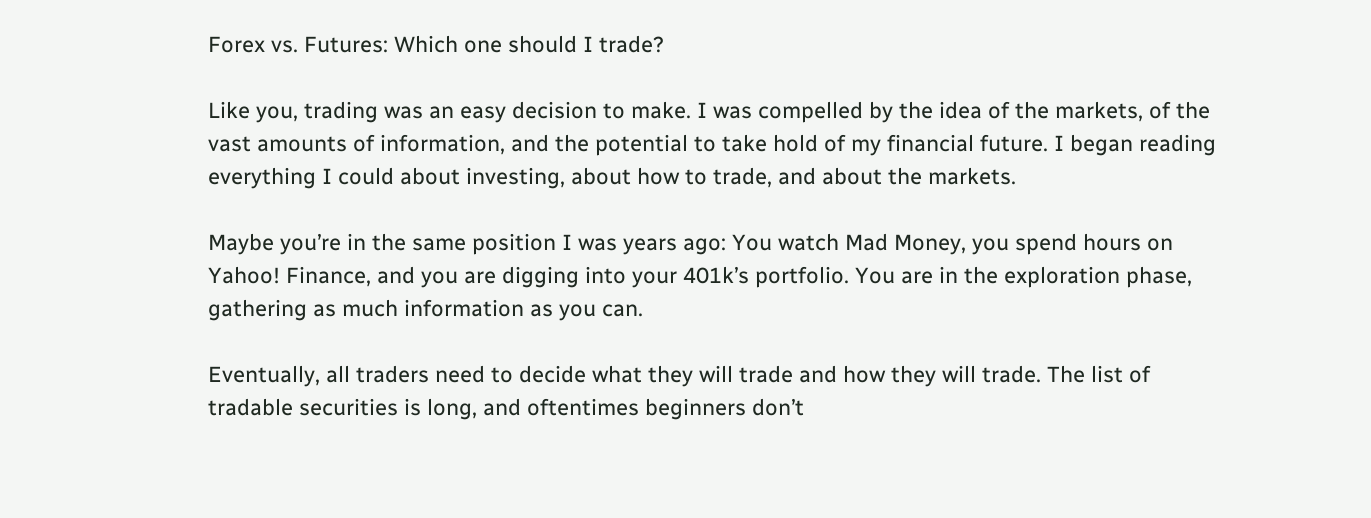Forex vs. Futures: Which one should I trade?

Like you, trading was an easy decision to make. I was compelled by the idea of the markets, of the vast amounts of information, and the potential to take hold of my financial future. I began reading everything I could about investing, about how to trade, and about the markets.

Maybe you’re in the same position I was years ago: You watch Mad Money, you spend hours on Yahoo! Finance, and you are digging into your 401k’s portfolio. You are in the exploration phase, gathering as much information as you can.

Eventually, all traders need to decide what they will trade and how they will trade. The list of tradable securities is long, and oftentimes beginners don’t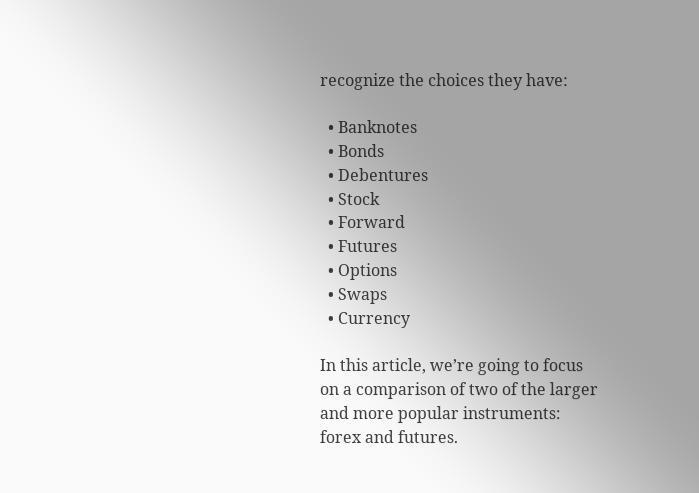recognize the choices they have:

  • Banknotes
  • Bonds
  • Debentures
  • Stock
  • Forward
  • Futures
  • Options
  • Swaps
  • Currency

In this article, we’re going to focus on a comparison of two of the larger and more popular instruments: forex and futures.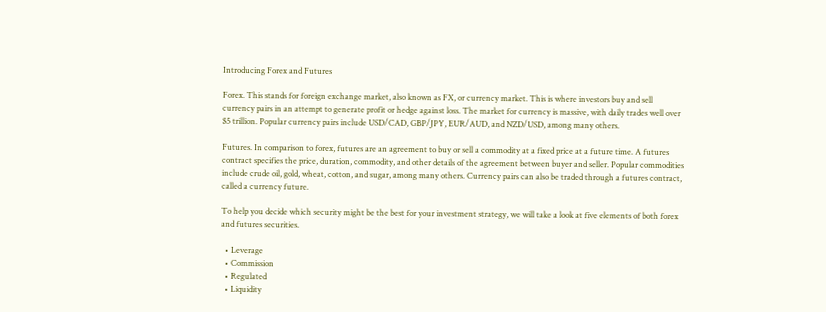Introducing Forex and Futures

Forex. This stands for foreign exchange market, also known as FX, or currency market. This is where investors buy and sell currency pairs in an attempt to generate profit or hedge against loss. The market for currency is massive, with daily trades well over $5 trillion. Popular currency pairs include USD/CAD, GBP/JPY, EUR/AUD, and NZD/USD, among many others.

Futures. In comparison to forex, futures are an agreement to buy or sell a commodity at a fixed price at a future time. A futures contract specifies the price, duration, commodity, and other details of the agreement between buyer and seller. Popular commodities include crude oil, gold, wheat, cotton, and sugar, among many others. Currency pairs can also be traded through a futures contract, called a currency future.

To help you decide which security might be the best for your investment strategy, we will take a look at five elements of both forex and futures securities.

  • Leverage
  • Commission
  • Regulated
  • Liquidity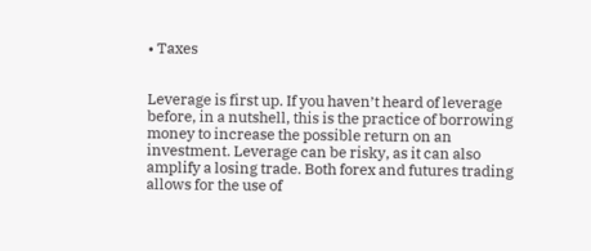• Taxes


Leverage is first up. If you haven’t heard of leverage before, in a nutshell, this is the practice of borrowing money to increase the possible return on an investment. Leverage can be risky, as it can also amplify a losing trade. Both forex and futures trading allows for the use of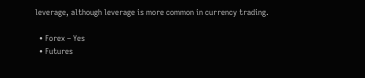leverage, although leverage is more common in currency trading.

  • Forex – Yes
  • Futures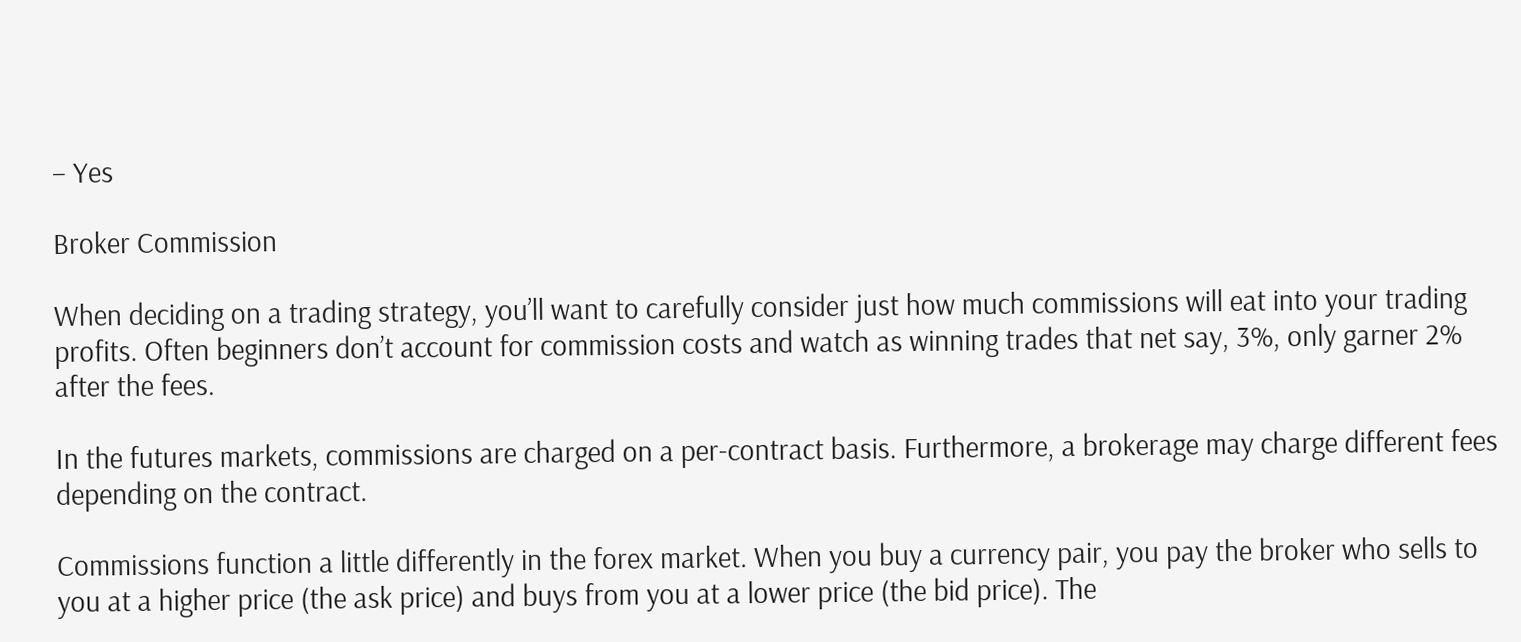– Yes

Broker Commission

When deciding on a trading strategy, you’ll want to carefully consider just how much commissions will eat into your trading profits. Often beginners don’t account for commission costs and watch as winning trades that net say, 3%, only garner 2% after the fees.

In the futures markets, commissions are charged on a per-contract basis. Furthermore, a brokerage may charge different fees depending on the contract.

Commissions function a little differently in the forex market. When you buy a currency pair, you pay the broker who sells to you at a higher price (the ask price) and buys from you at a lower price (the bid price). The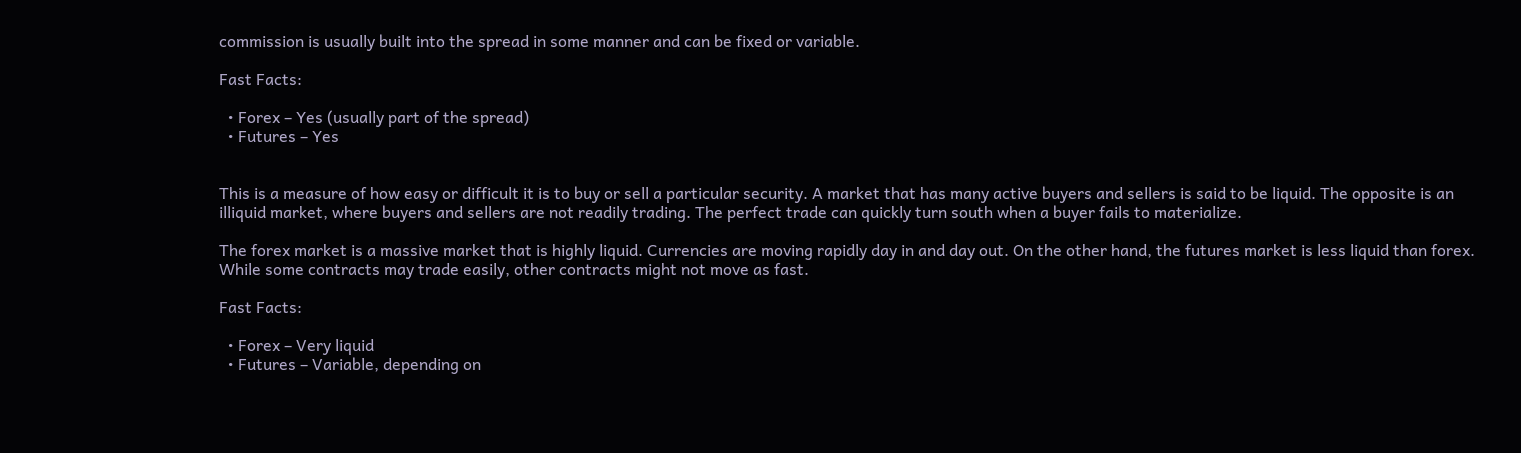commission is usually built into the spread in some manner and can be fixed or variable.

Fast Facts:

  • Forex – Yes (usually part of the spread)
  • Futures – Yes


This is a measure of how easy or difficult it is to buy or sell a particular security. A market that has many active buyers and sellers is said to be liquid. The opposite is an illiquid market, where buyers and sellers are not readily trading. The perfect trade can quickly turn south when a buyer fails to materialize.

The forex market is a massive market that is highly liquid. Currencies are moving rapidly day in and day out. On the other hand, the futures market is less liquid than forex. While some contracts may trade easily, other contracts might not move as fast.

Fast Facts:

  • Forex – Very liquid
  • Futures – Variable, depending on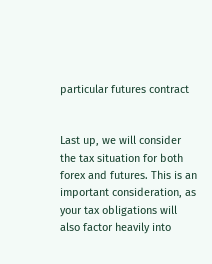particular futures contract


Last up, we will consider the tax situation for both forex and futures. This is an important consideration, as your tax obligations will also factor heavily into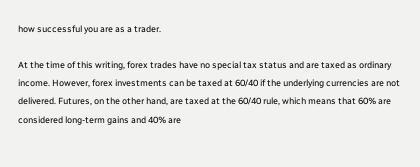how successful you are as a trader.

At the time of this writing, forex trades have no special tax status and are taxed as ordinary income. However, forex investments can be taxed at 60/40 if the underlying currencies are not delivered. Futures, on the other hand, are taxed at the 60/40 rule, which means that 60% are considered long-term gains and 40% are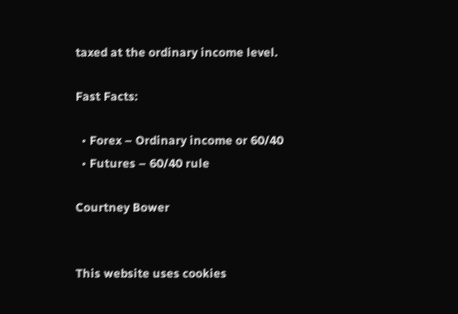taxed at the ordinary income level.

Fast Facts:

  • Forex – Ordinary income or 60/40
  • Futures – 60/40 rule

Courtney Bower


This website uses cookies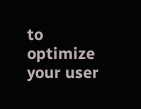to optimize your user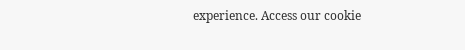experience. Access our cookie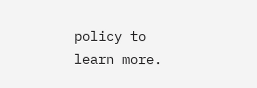policy to learn more.